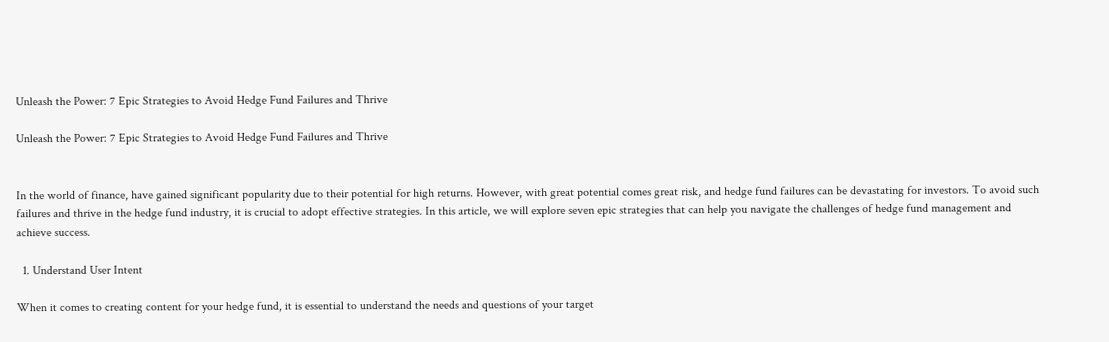Unleash the Power: 7 Epic Strategies to Avoid Hedge Fund Failures and Thrive

Unleash the Power: 7 Epic Strategies to Avoid Hedge Fund Failures and Thrive


In the world of finance, have gained significant popularity due to their potential for high returns. However, with great potential comes great risk, and hedge fund failures can be devastating for investors. To avoid such failures and thrive in the hedge fund industry, it is crucial to adopt effective strategies. In this article, we will explore seven epic strategies that can help you navigate the challenges of hedge fund management and achieve success.

  1. Understand User Intent

When it comes to creating content for your hedge fund, it is essential to understand the needs and questions of your target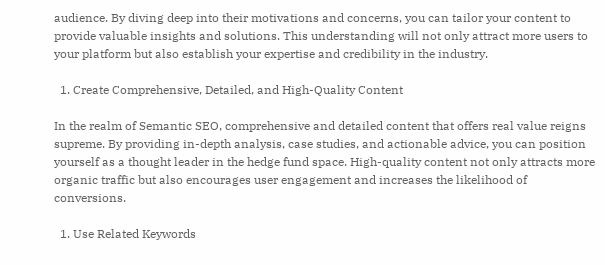audience. By diving deep into their motivations and concerns, you can tailor your content to provide valuable insights and solutions. This understanding will not only attract more users to your platform but also establish your expertise and credibility in the industry.

  1. Create Comprehensive, Detailed, and High-Quality Content

In the realm of Semantic SEO, comprehensive and detailed content that offers real value reigns supreme. By providing in-depth analysis, case studies, and actionable advice, you can position yourself as a thought leader in the hedge fund space. High-quality content not only attracts more organic traffic but also encourages user engagement and increases the likelihood of conversions.

  1. Use Related Keywords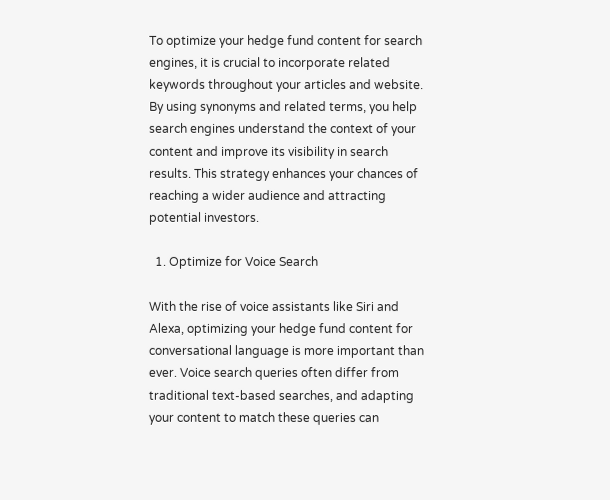To optimize your hedge fund content for search engines, it is crucial to incorporate related keywords throughout your articles and website. By using synonyms and related terms, you help search engines understand the context of your content and improve its visibility in search results. This strategy enhances your chances of reaching a wider audience and attracting potential investors.

  1. Optimize for Voice Search

With the rise of voice assistants like Siri and Alexa, optimizing your hedge fund content for conversational language is more important than ever. Voice search queries often differ from traditional text-based searches, and adapting your content to match these queries can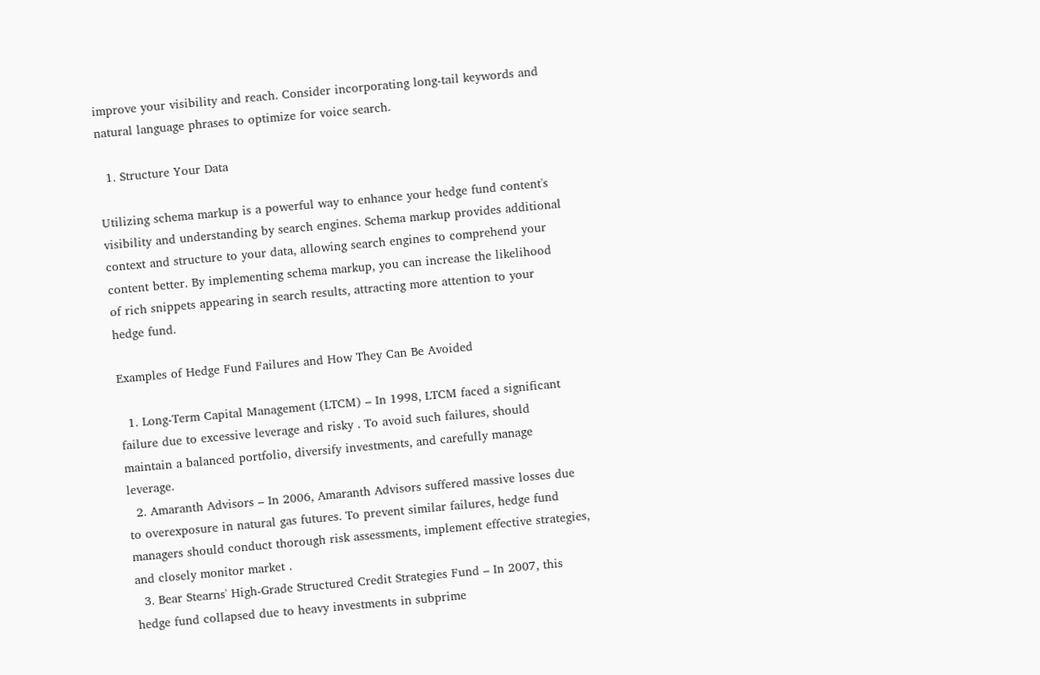improve your visibility and reach. Consider incorporating long-tail keywords and natural language phrases to optimize for voice search.

  1. Structure Your Data

Utilizing schema markup is a powerful way to enhance your hedge fund content's visibility and understanding by search engines. Schema markup provides additional context and structure to your data, allowing search engines to comprehend your content better. By implementing schema markup, you can increase the likelihood of rich snippets appearing in search results, attracting more attention to your hedge fund.

Examples of Hedge Fund Failures and How They Can Be Avoided

  1. Long-Term Capital Management (LTCM) – In 1998, LTCM faced a significant failure due to excessive leverage and risky . To avoid such failures, should maintain a balanced portfolio, diversify investments, and carefully manage leverage.
  2. Amaranth Advisors – In 2006, Amaranth Advisors suffered massive losses due to overexposure in natural gas futures. To prevent similar failures, hedge fund managers should conduct thorough risk assessments, implement effective strategies, and closely monitor market .
  3. Bear Stearns' High-Grade Structured Credit Strategies Fund – In 2007, this hedge fund collapsed due to heavy investments in subprime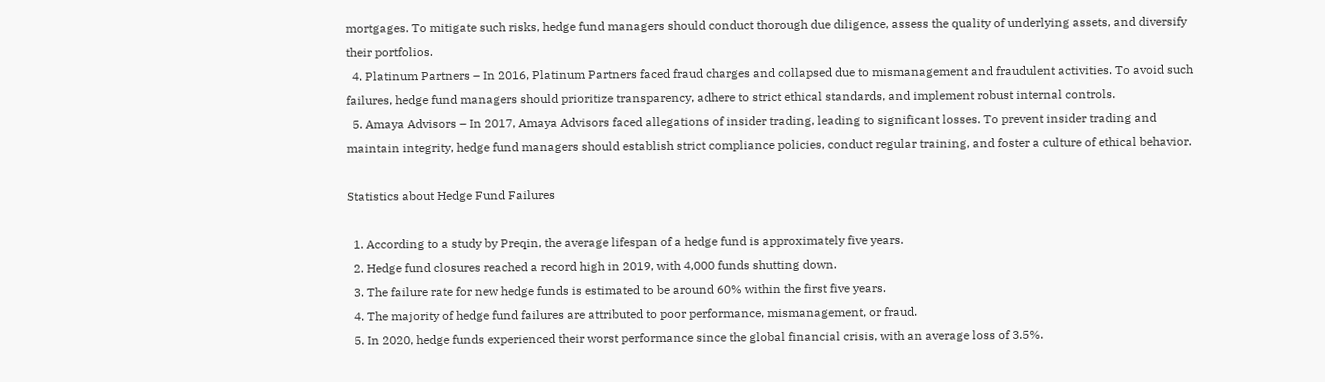mortgages. To mitigate such risks, hedge fund managers should conduct thorough due diligence, assess the quality of underlying assets, and diversify their portfolios.
  4. Platinum Partners – In 2016, Platinum Partners faced fraud charges and collapsed due to mismanagement and fraudulent activities. To avoid such failures, hedge fund managers should prioritize transparency, adhere to strict ethical standards, and implement robust internal controls.
  5. Amaya Advisors – In 2017, Amaya Advisors faced allegations of insider trading, leading to significant losses. To prevent insider trading and maintain integrity, hedge fund managers should establish strict compliance policies, conduct regular training, and foster a culture of ethical behavior.

Statistics about Hedge Fund Failures

  1. According to a study by Preqin, the average lifespan of a hedge fund is approximately five years.
  2. Hedge fund closures reached a record high in 2019, with 4,000 funds shutting down.
  3. The failure rate for new hedge funds is estimated to be around 60% within the first five years.
  4. The majority of hedge fund failures are attributed to poor performance, mismanagement, or fraud.
  5. In 2020, hedge funds experienced their worst performance since the global financial crisis, with an average loss of 3.5%.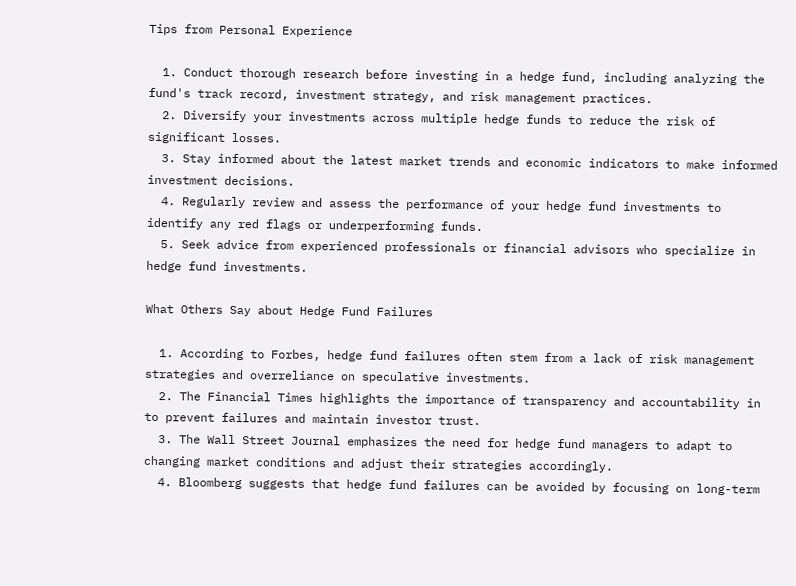Tips from Personal Experience

  1. Conduct thorough research before investing in a hedge fund, including analyzing the fund's track record, investment strategy, and risk management practices.
  2. Diversify your investments across multiple hedge funds to reduce the risk of significant losses.
  3. Stay informed about the latest market trends and economic indicators to make informed investment decisions.
  4. Regularly review and assess the performance of your hedge fund investments to identify any red flags or underperforming funds.
  5. Seek advice from experienced professionals or financial advisors who specialize in hedge fund investments.

What Others Say about Hedge Fund Failures

  1. According to Forbes, hedge fund failures often stem from a lack of risk management strategies and overreliance on speculative investments.
  2. The Financial Times highlights the importance of transparency and accountability in to prevent failures and maintain investor trust.
  3. The Wall Street Journal emphasizes the need for hedge fund managers to adapt to changing market conditions and adjust their strategies accordingly.
  4. Bloomberg suggests that hedge fund failures can be avoided by focusing on long-term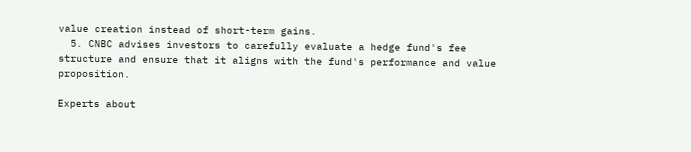value creation instead of short-term gains.
  5. CNBC advises investors to carefully evaluate a hedge fund's fee structure and ensure that it aligns with the fund's performance and value proposition.

Experts about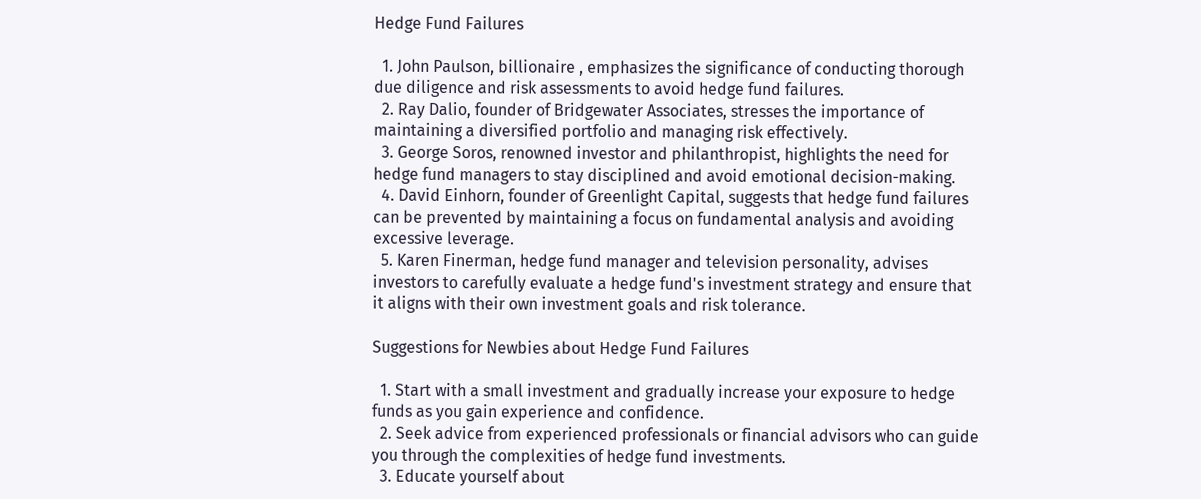Hedge Fund Failures

  1. John Paulson, billionaire , emphasizes the significance of conducting thorough due diligence and risk assessments to avoid hedge fund failures.
  2. Ray Dalio, founder of Bridgewater Associates, stresses the importance of maintaining a diversified portfolio and managing risk effectively.
  3. George Soros, renowned investor and philanthropist, highlights the need for hedge fund managers to stay disciplined and avoid emotional decision-making.
  4. David Einhorn, founder of Greenlight Capital, suggests that hedge fund failures can be prevented by maintaining a focus on fundamental analysis and avoiding excessive leverage.
  5. Karen Finerman, hedge fund manager and television personality, advises investors to carefully evaluate a hedge fund's investment strategy and ensure that it aligns with their own investment goals and risk tolerance.

Suggestions for Newbies about Hedge Fund Failures

  1. Start with a small investment and gradually increase your exposure to hedge funds as you gain experience and confidence.
  2. Seek advice from experienced professionals or financial advisors who can guide you through the complexities of hedge fund investments.
  3. Educate yourself about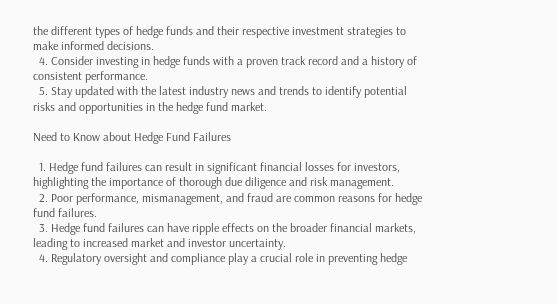the different types of hedge funds and their respective investment strategies to make informed decisions.
  4. Consider investing in hedge funds with a proven track record and a history of consistent performance.
  5. Stay updated with the latest industry news and trends to identify potential risks and opportunities in the hedge fund market.

Need to Know about Hedge Fund Failures

  1. Hedge fund failures can result in significant financial losses for investors, highlighting the importance of thorough due diligence and risk management.
  2. Poor performance, mismanagement, and fraud are common reasons for hedge fund failures.
  3. Hedge fund failures can have ripple effects on the broader financial markets, leading to increased market and investor uncertainty.
  4. Regulatory oversight and compliance play a crucial role in preventing hedge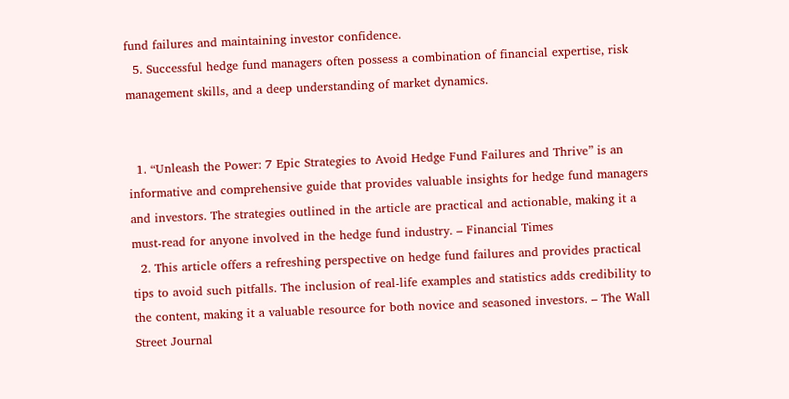fund failures and maintaining investor confidence.
  5. Successful hedge fund managers often possess a combination of financial expertise, risk management skills, and a deep understanding of market dynamics.


  1. “Unleash the Power: 7 Epic Strategies to Avoid Hedge Fund Failures and Thrive” is an informative and comprehensive guide that provides valuable insights for hedge fund managers and investors. The strategies outlined in the article are practical and actionable, making it a must-read for anyone involved in the hedge fund industry. – Financial Times
  2. This article offers a refreshing perspective on hedge fund failures and provides practical tips to avoid such pitfalls. The inclusion of real-life examples and statistics adds credibility to the content, making it a valuable resource for both novice and seasoned investors. – The Wall Street Journal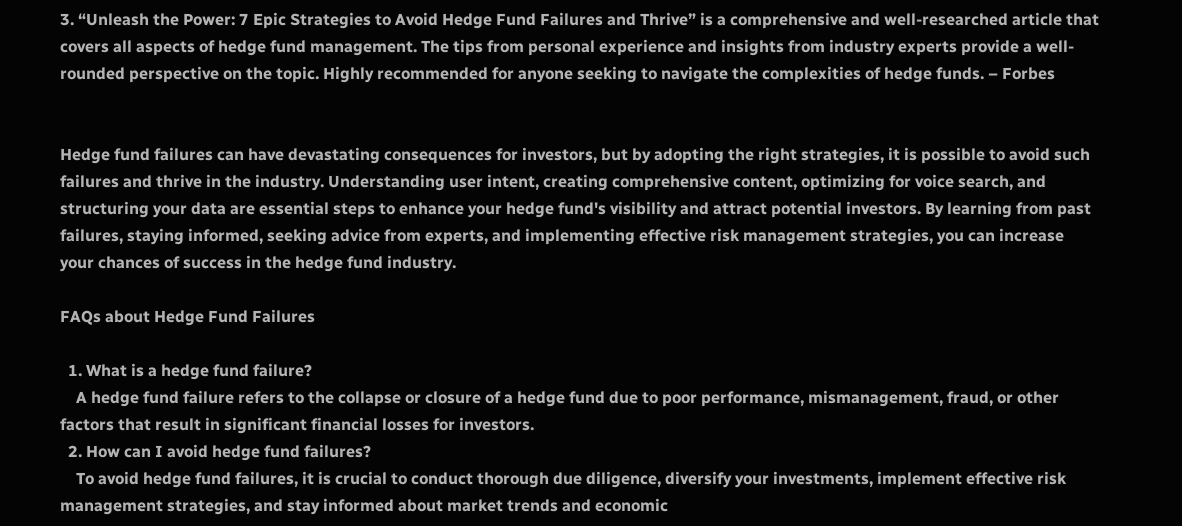3. “Unleash the Power: 7 Epic Strategies to Avoid Hedge Fund Failures and Thrive” is a comprehensive and well-researched article that covers all aspects of hedge fund management. The tips from personal experience and insights from industry experts provide a well-rounded perspective on the topic. Highly recommended for anyone seeking to navigate the complexities of hedge funds. – Forbes


Hedge fund failures can have devastating consequences for investors, but by adopting the right strategies, it is possible to avoid such failures and thrive in the industry. Understanding user intent, creating comprehensive content, optimizing for voice search, and structuring your data are essential steps to enhance your hedge fund's visibility and attract potential investors. By learning from past failures, staying informed, seeking advice from experts, and implementing effective risk management strategies, you can increase your chances of success in the hedge fund industry.

FAQs about Hedge Fund Failures

  1. What is a hedge fund failure?
    A hedge fund failure refers to the collapse or closure of a hedge fund due to poor performance, mismanagement, fraud, or other factors that result in significant financial losses for investors.
  2. How can I avoid hedge fund failures?
    To avoid hedge fund failures, it is crucial to conduct thorough due diligence, diversify your investments, implement effective risk management strategies, and stay informed about market trends and economic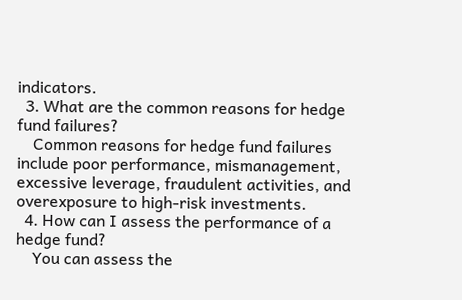indicators.
  3. What are the common reasons for hedge fund failures?
    Common reasons for hedge fund failures include poor performance, mismanagement, excessive leverage, fraudulent activities, and overexposure to high-risk investments.
  4. How can I assess the performance of a hedge fund?
    You can assess the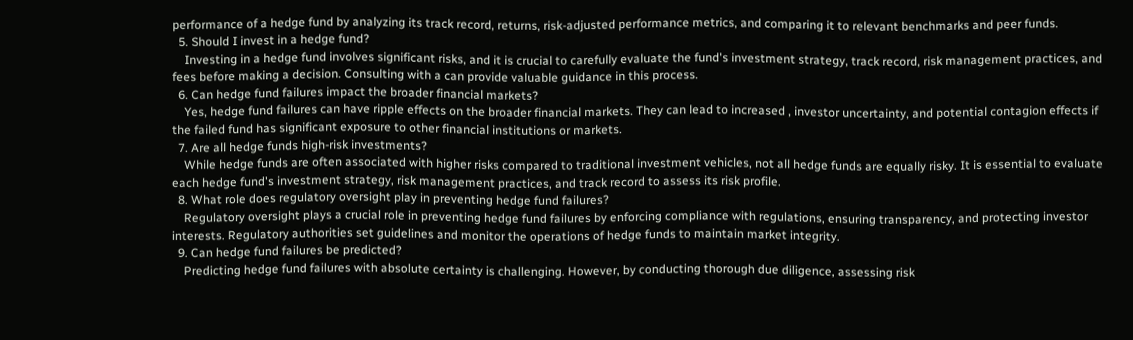performance of a hedge fund by analyzing its track record, returns, risk-adjusted performance metrics, and comparing it to relevant benchmarks and peer funds.
  5. Should I invest in a hedge fund?
    Investing in a hedge fund involves significant risks, and it is crucial to carefully evaluate the fund's investment strategy, track record, risk management practices, and fees before making a decision. Consulting with a can provide valuable guidance in this process.
  6. Can hedge fund failures impact the broader financial markets?
    Yes, hedge fund failures can have ripple effects on the broader financial markets. They can lead to increased , investor uncertainty, and potential contagion effects if the failed fund has significant exposure to other financial institutions or markets.
  7. Are all hedge funds high-risk investments?
    While hedge funds are often associated with higher risks compared to traditional investment vehicles, not all hedge funds are equally risky. It is essential to evaluate each hedge fund's investment strategy, risk management practices, and track record to assess its risk profile.
  8. What role does regulatory oversight play in preventing hedge fund failures?
    Regulatory oversight plays a crucial role in preventing hedge fund failures by enforcing compliance with regulations, ensuring transparency, and protecting investor interests. Regulatory authorities set guidelines and monitor the operations of hedge funds to maintain market integrity.
  9. Can hedge fund failures be predicted?
    Predicting hedge fund failures with absolute certainty is challenging. However, by conducting thorough due diligence, assessing risk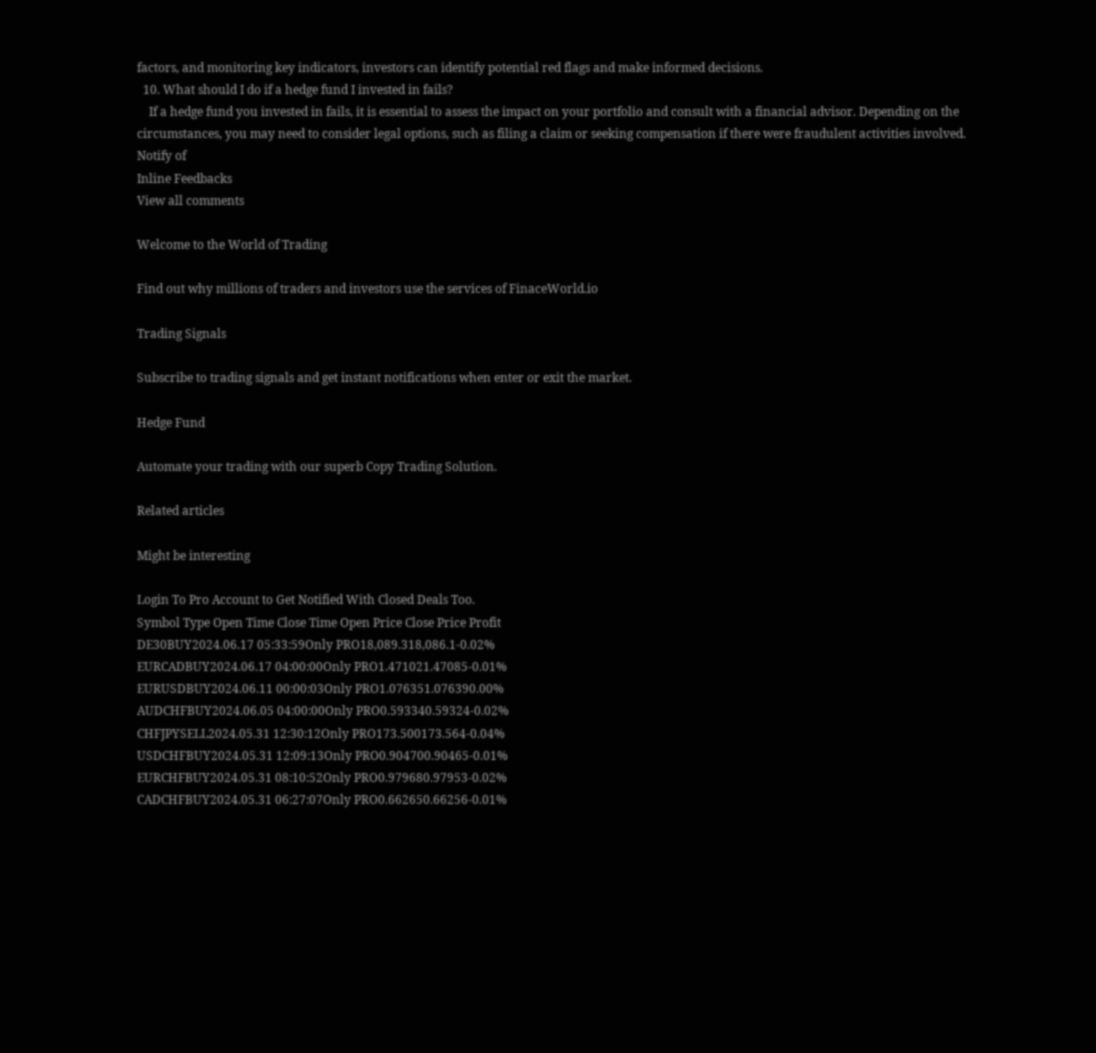factors, and monitoring key indicators, investors can identify potential red flags and make informed decisions.
  10. What should I do if a hedge fund I invested in fails?
    If a hedge fund you invested in fails, it is essential to assess the impact on your portfolio and consult with a financial advisor. Depending on the circumstances, you may need to consider legal options, such as filing a claim or seeking compensation if there were fraudulent activities involved.
Notify of
Inline Feedbacks
View all comments

Welcome to the World of Trading

Find out why millions of traders and investors use the services of FinaceWorld.io

Trading Signals

Subscribe to trading signals and get instant notifications when enter or exit the market.

Hedge Fund

Automate your trading with our superb Copy Trading Solution.

Related articles

Might be interesting

Login To Pro Account to Get Notified With Closed Deals Too.
Symbol Type Open Time Close Time Open Price Close Price Profit
DE30BUY2024.06.17 05:33:59Only PRO18,089.318,086.1-0.02%
EURCADBUY2024.06.17 04:00:00Only PRO1.471021.47085-0.01%
EURUSDBUY2024.06.11 00:00:03Only PRO1.076351.076390.00%
AUDCHFBUY2024.06.05 04:00:00Only PRO0.593340.59324-0.02%
CHFJPYSELL2024.05.31 12:30:12Only PRO173.500173.564-0.04%
USDCHFBUY2024.05.31 12:09:13Only PRO0.904700.90465-0.01%
EURCHFBUY2024.05.31 08:10:52Only PRO0.979680.97953-0.02%
CADCHFBUY2024.05.31 06:27:07Only PRO0.662650.66256-0.01%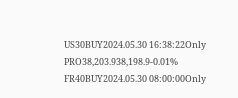US30BUY2024.05.30 16:38:22Only PRO38,203.938,198.9-0.01%
FR40BUY2024.05.30 08:00:00Only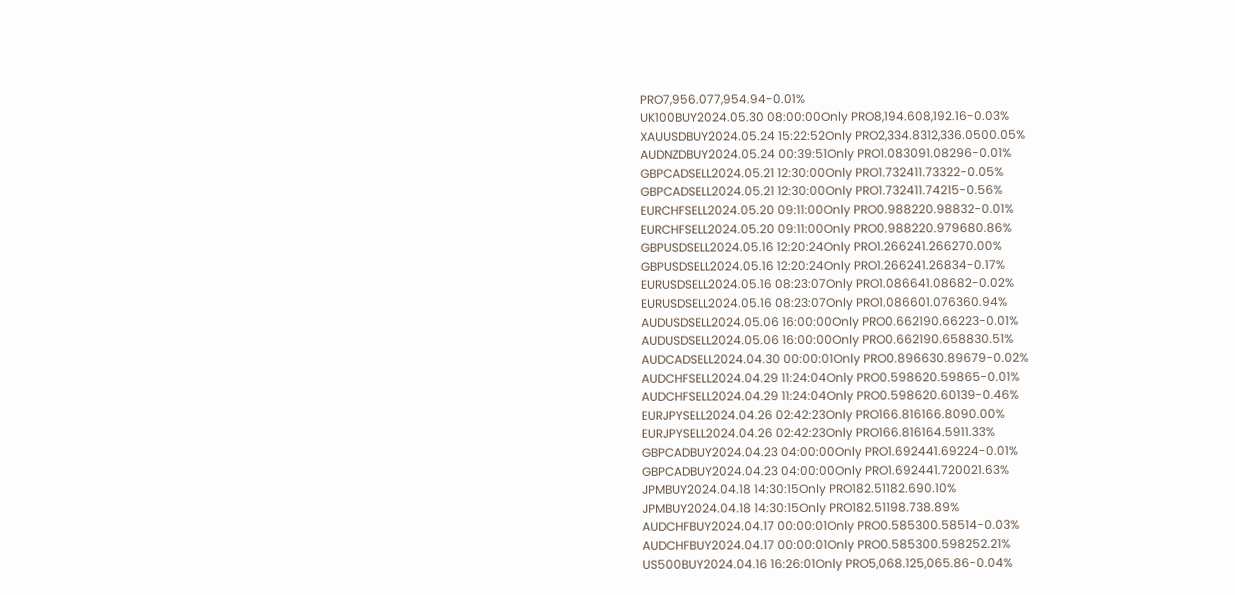PRO7,956.077,954.94-0.01%
UK100BUY2024.05.30 08:00:00Only PRO8,194.608,192.16-0.03%
XAUUSDBUY2024.05.24 15:22:52Only PRO2,334.8312,336.0500.05%
AUDNZDBUY2024.05.24 00:39:51Only PRO1.083091.08296-0.01%
GBPCADSELL2024.05.21 12:30:00Only PRO1.732411.73322-0.05%
GBPCADSELL2024.05.21 12:30:00Only PRO1.732411.74215-0.56%
EURCHFSELL2024.05.20 09:11:00Only PRO0.988220.98832-0.01%
EURCHFSELL2024.05.20 09:11:00Only PRO0.988220.979680.86%
GBPUSDSELL2024.05.16 12:20:24Only PRO1.266241.266270.00%
GBPUSDSELL2024.05.16 12:20:24Only PRO1.266241.26834-0.17%
EURUSDSELL2024.05.16 08:23:07Only PRO1.086641.08682-0.02%
EURUSDSELL2024.05.16 08:23:07Only PRO1.086601.076360.94%
AUDUSDSELL2024.05.06 16:00:00Only PRO0.662190.66223-0.01%
AUDUSDSELL2024.05.06 16:00:00Only PRO0.662190.658830.51%
AUDCADSELL2024.04.30 00:00:01Only PRO0.896630.89679-0.02%
AUDCHFSELL2024.04.29 11:24:04Only PRO0.598620.59865-0.01%
AUDCHFSELL2024.04.29 11:24:04Only PRO0.598620.60139-0.46%
EURJPYSELL2024.04.26 02:42:23Only PRO166.816166.8090.00%
EURJPYSELL2024.04.26 02:42:23Only PRO166.816164.5911.33%
GBPCADBUY2024.04.23 04:00:00Only PRO1.692441.69224-0.01%
GBPCADBUY2024.04.23 04:00:00Only PRO1.692441.720021.63%
JPMBUY2024.04.18 14:30:15Only PRO182.51182.690.10%
JPMBUY2024.04.18 14:30:15Only PRO182.51198.738.89%
AUDCHFBUY2024.04.17 00:00:01Only PRO0.585300.58514-0.03%
AUDCHFBUY2024.04.17 00:00:01Only PRO0.585300.598252.21%
US500BUY2024.04.16 16:26:01Only PRO5,068.125,065.86-0.04%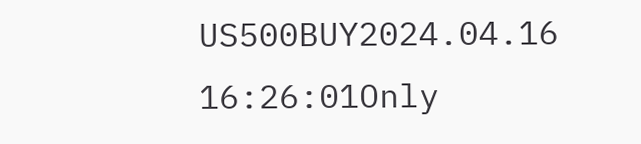US500BUY2024.04.16 16:26:01Only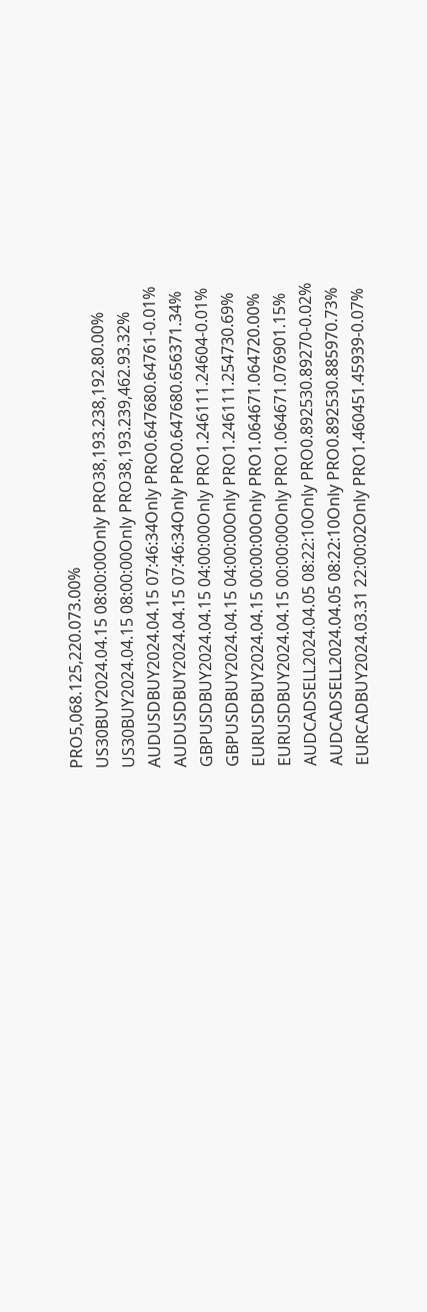PRO5,068.125,220.073.00%
US30BUY2024.04.15 08:00:00Only PRO38,193.238,192.80.00%
US30BUY2024.04.15 08:00:00Only PRO38,193.239,462.93.32%
AUDUSDBUY2024.04.15 07:46:34Only PRO0.647680.64761-0.01%
AUDUSDBUY2024.04.15 07:46:34Only PRO0.647680.656371.34%
GBPUSDBUY2024.04.15 04:00:00Only PRO1.246111.24604-0.01%
GBPUSDBUY2024.04.15 04:00:00Only PRO1.246111.254730.69%
EURUSDBUY2024.04.15 00:00:00Only PRO1.064671.064720.00%
EURUSDBUY2024.04.15 00:00:00Only PRO1.064671.076901.15%
AUDCADSELL2024.04.05 08:22:10Only PRO0.892530.89270-0.02%
AUDCADSELL2024.04.05 08:22:10Only PRO0.892530.885970.73%
EURCADBUY2024.03.31 22:00:02Only PRO1.460451.45939-0.07%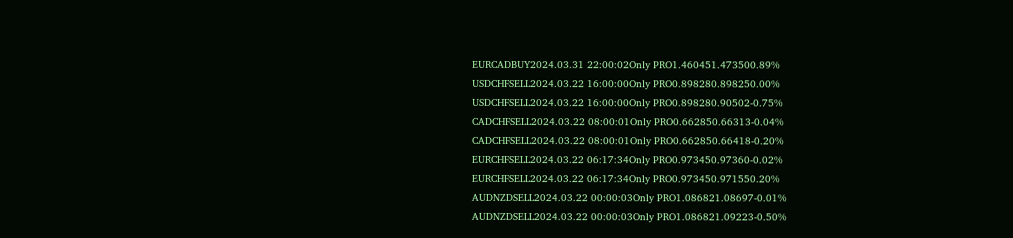EURCADBUY2024.03.31 22:00:02Only PRO1.460451.473500.89%
USDCHFSELL2024.03.22 16:00:00Only PRO0.898280.898250.00%
USDCHFSELL2024.03.22 16:00:00Only PRO0.898280.90502-0.75%
CADCHFSELL2024.03.22 08:00:01Only PRO0.662850.66313-0.04%
CADCHFSELL2024.03.22 08:00:01Only PRO0.662850.66418-0.20%
EURCHFSELL2024.03.22 06:17:34Only PRO0.973450.97360-0.02%
EURCHFSELL2024.03.22 06:17:34Only PRO0.973450.971550.20%
AUDNZDSELL2024.03.22 00:00:03Only PRO1.086821.08697-0.01%
AUDNZDSELL2024.03.22 00:00:03Only PRO1.086821.09223-0.50%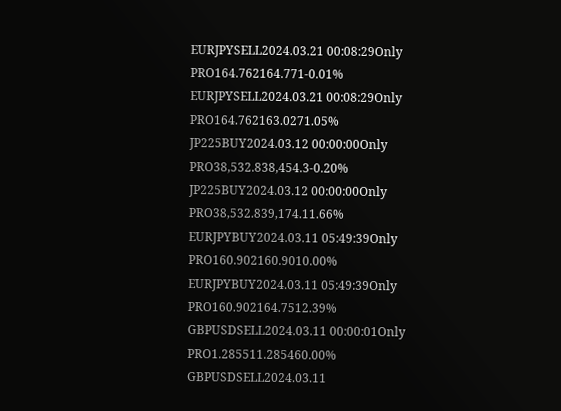EURJPYSELL2024.03.21 00:08:29Only PRO164.762164.771-0.01%
EURJPYSELL2024.03.21 00:08:29Only PRO164.762163.0271.05%
JP225BUY2024.03.12 00:00:00Only PRO38,532.838,454.3-0.20%
JP225BUY2024.03.12 00:00:00Only PRO38,532.839,174.11.66%
EURJPYBUY2024.03.11 05:49:39Only PRO160.902160.9010.00%
EURJPYBUY2024.03.11 05:49:39Only PRO160.902164.7512.39%
GBPUSDSELL2024.03.11 00:00:01Only PRO1.285511.285460.00%
GBPUSDSELL2024.03.11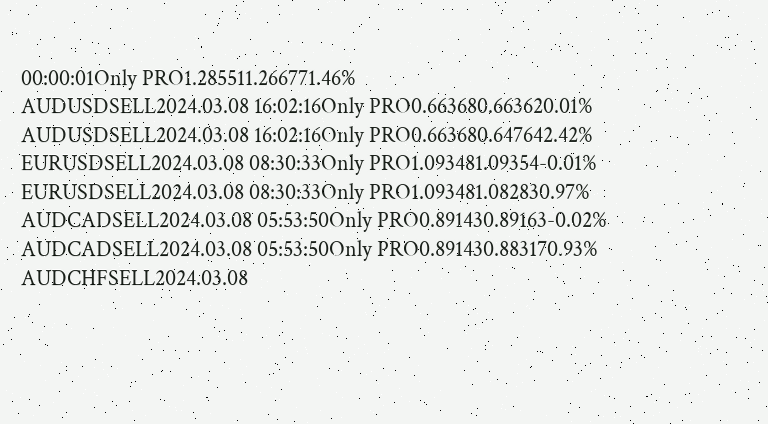00:00:01Only PRO1.285511.266771.46%
AUDUSDSELL2024.03.08 16:02:16Only PRO0.663680.663620.01%
AUDUSDSELL2024.03.08 16:02:16Only PRO0.663680.647642.42%
EURUSDSELL2024.03.08 08:30:33Only PRO1.093481.09354-0.01%
EURUSDSELL2024.03.08 08:30:33Only PRO1.093481.082830.97%
AUDCADSELL2024.03.08 05:53:50Only PRO0.891430.89163-0.02%
AUDCADSELL2024.03.08 05:53:50Only PRO0.891430.883170.93%
AUDCHFSELL2024.03.08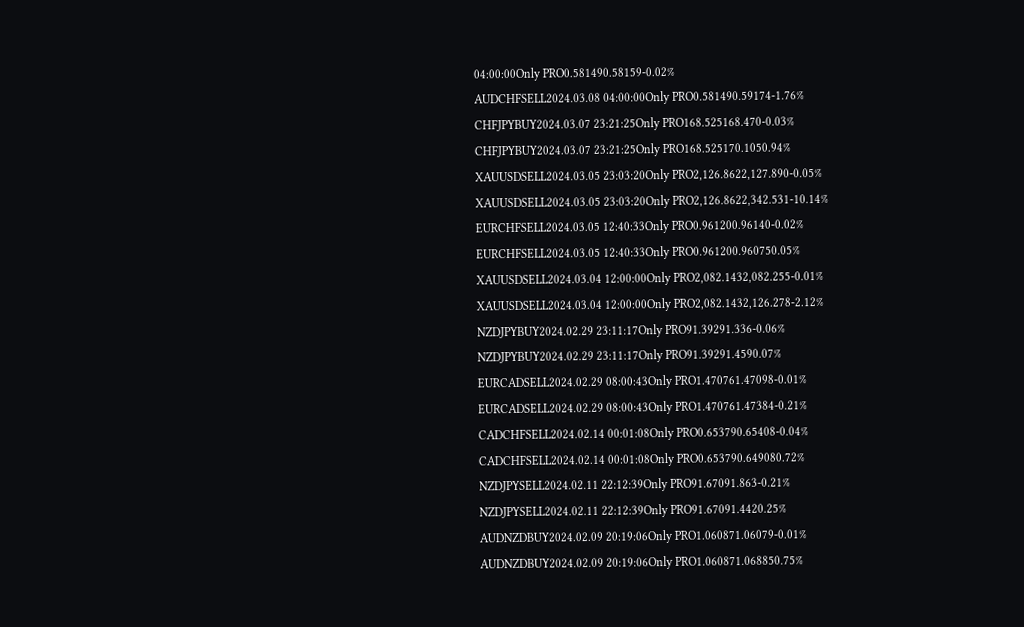04:00:00Only PRO0.581490.58159-0.02%
AUDCHFSELL2024.03.08 04:00:00Only PRO0.581490.59174-1.76%
CHFJPYBUY2024.03.07 23:21:25Only PRO168.525168.470-0.03%
CHFJPYBUY2024.03.07 23:21:25Only PRO168.525170.1050.94%
XAUUSDSELL2024.03.05 23:03:20Only PRO2,126.8622,127.890-0.05%
XAUUSDSELL2024.03.05 23:03:20Only PRO2,126.8622,342.531-10.14%
EURCHFSELL2024.03.05 12:40:33Only PRO0.961200.96140-0.02%
EURCHFSELL2024.03.05 12:40:33Only PRO0.961200.960750.05%
XAUUSDSELL2024.03.04 12:00:00Only PRO2,082.1432,082.255-0.01%
XAUUSDSELL2024.03.04 12:00:00Only PRO2,082.1432,126.278-2.12%
NZDJPYBUY2024.02.29 23:11:17Only PRO91.39291.336-0.06%
NZDJPYBUY2024.02.29 23:11:17Only PRO91.39291.4590.07%
EURCADSELL2024.02.29 08:00:43Only PRO1.470761.47098-0.01%
EURCADSELL2024.02.29 08:00:43Only PRO1.470761.47384-0.21%
CADCHFSELL2024.02.14 00:01:08Only PRO0.653790.65408-0.04%
CADCHFSELL2024.02.14 00:01:08Only PRO0.653790.649080.72%
NZDJPYSELL2024.02.11 22:12:39Only PRO91.67091.863-0.21%
NZDJPYSELL2024.02.11 22:12:39Only PRO91.67091.4420.25%
AUDNZDBUY2024.02.09 20:19:06Only PRO1.060871.06079-0.01%
AUDNZDBUY2024.02.09 20:19:06Only PRO1.060871.068850.75%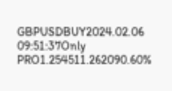GBPUSDBUY2024.02.06 09:51:37Only PRO1.254511.262090.60%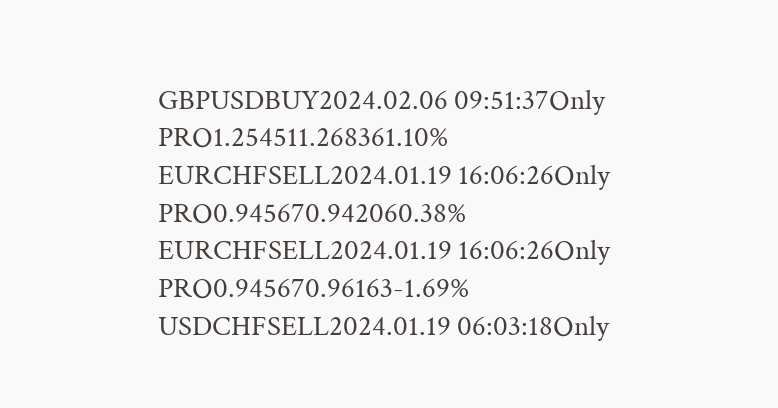GBPUSDBUY2024.02.06 09:51:37Only PRO1.254511.268361.10%
EURCHFSELL2024.01.19 16:06:26Only PRO0.945670.942060.38%
EURCHFSELL2024.01.19 16:06:26Only PRO0.945670.96163-1.69%
USDCHFSELL2024.01.19 06:03:18Only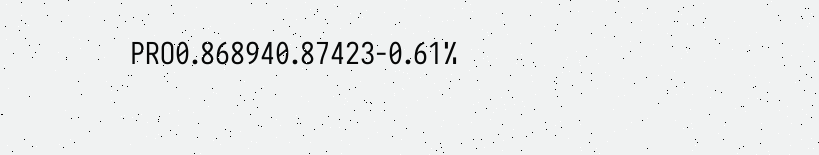PRO0.868940.87423-0.61%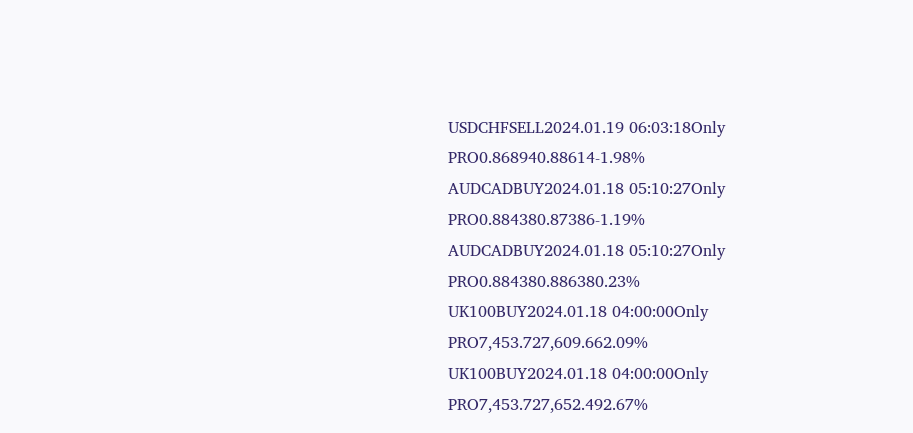USDCHFSELL2024.01.19 06:03:18Only PRO0.868940.88614-1.98%
AUDCADBUY2024.01.18 05:10:27Only PRO0.884380.87386-1.19%
AUDCADBUY2024.01.18 05:10:27Only PRO0.884380.886380.23%
UK100BUY2024.01.18 04:00:00Only PRO7,453.727,609.662.09%
UK100BUY2024.01.18 04:00:00Only PRO7,453.727,652.492.67%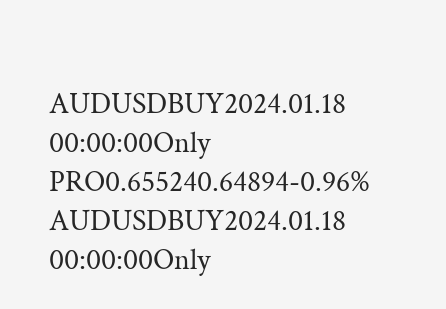AUDUSDBUY2024.01.18 00:00:00Only PRO0.655240.64894-0.96%
AUDUSDBUY2024.01.18 00:00:00Only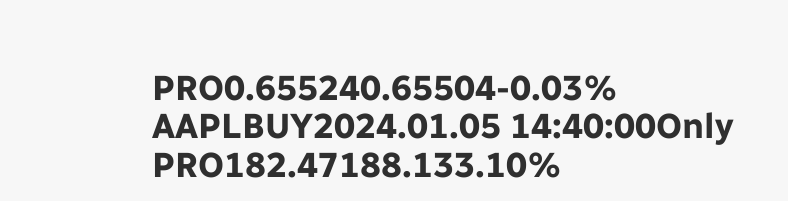PRO0.655240.65504-0.03%
AAPLBUY2024.01.05 14:40:00Only PRO182.47188.133.10%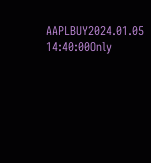AAPLBUY2024.01.05 14:40:00Only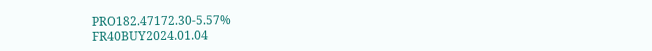PRO182.47172.30-5.57%
FR40BUY2024.01.04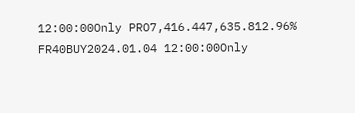12:00:00Only PRO7,416.447,635.812.96%
FR40BUY2024.01.04 12:00:00Only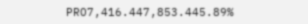PRO7,416.447,853.445.89%